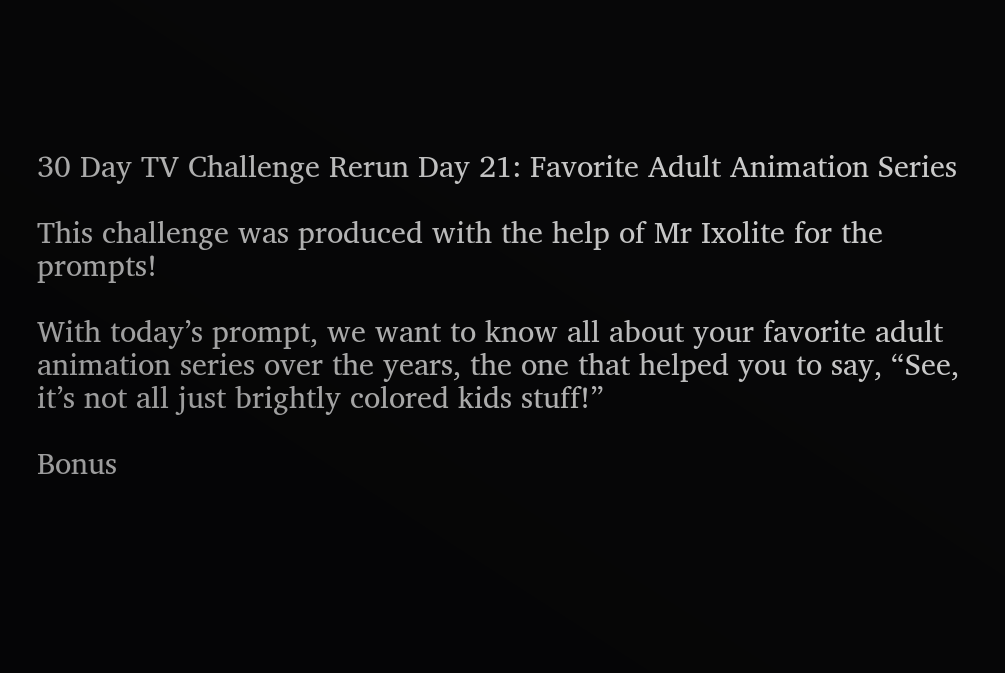30 Day TV Challenge Rerun Day 21: Favorite Adult Animation Series

This challenge was produced with the help of Mr Ixolite for the prompts!

With today’s prompt, we want to know all about your favorite adult animation series over the years, the one that helped you to say, “See, it’s not all just brightly colored kids stuff!”

Bonus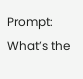Prompt: What’s the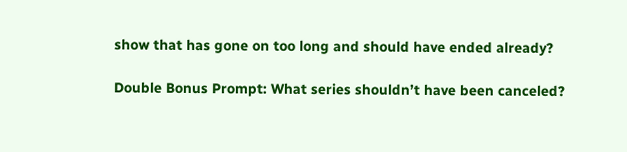show that has gone on too long and should have ended already?

Double Bonus Prompt: What series shouldn’t have been canceled?